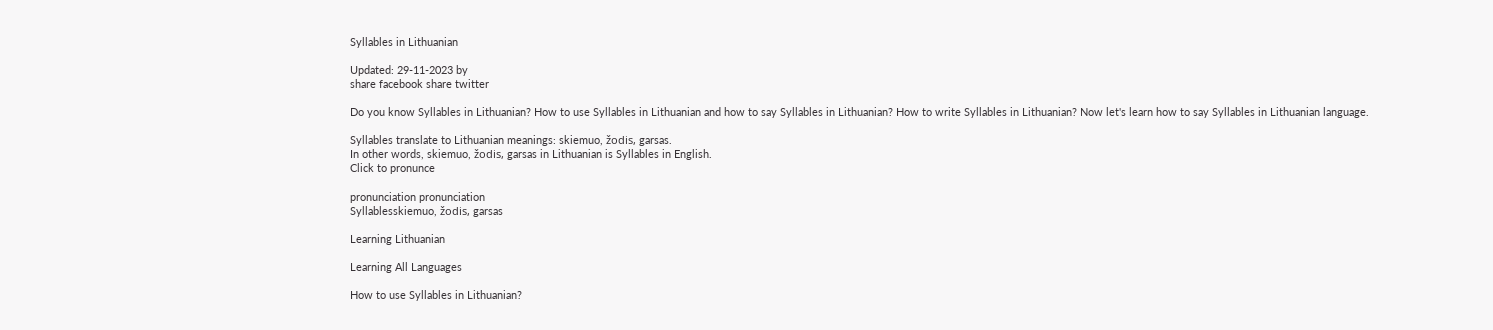Syllables in Lithuanian

Updated: 29-11-2023 by
share facebook share twitter

Do you know Syllables in Lithuanian? How to use Syllables in Lithuanian and how to say Syllables in Lithuanian? How to write Syllables in Lithuanian? Now let's learn how to say Syllables in Lithuanian language.

Syllables translate to Lithuanian meanings: skiemuo, žodis, garsas.
In other words, skiemuo, žodis, garsas in Lithuanian is Syllables in English.
Click to pronunce

pronunciation pronunciation
Syllablesskiemuo, žodis, garsas

Learning Lithuanian

Learning All Languages

How to use Syllables in Lithuanian?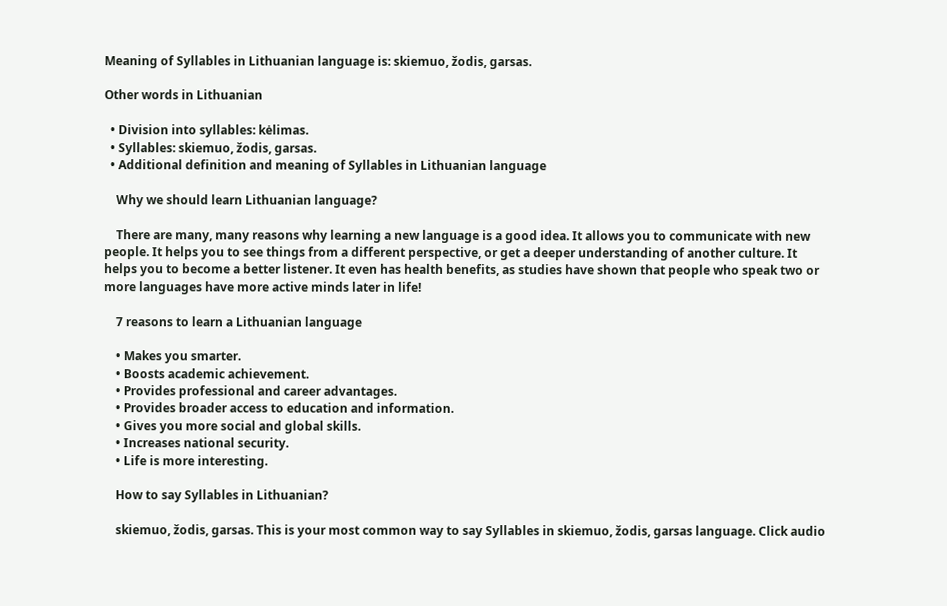Meaning of Syllables in Lithuanian language is: skiemuo, žodis, garsas.

Other words in Lithuanian

  • Division into syllables: kėlimas.
  • Syllables: skiemuo, žodis, garsas.
  • Additional definition and meaning of Syllables in Lithuanian language

    Why we should learn Lithuanian language?

    There are many, many reasons why learning a new language is a good idea. It allows you to communicate with new people. It helps you to see things from a different perspective, or get a deeper understanding of another culture. It helps you to become a better listener. It even has health benefits, as studies have shown that people who speak two or more languages have more active minds later in life!

    7 reasons to learn a Lithuanian language

    • Makes you smarter.
    • Boosts academic achievement.
    • Provides professional and career advantages.
    • Provides broader access to education and information.
    • Gives you more social and global skills.
    • Increases national security.
    • Life is more interesting.

    How to say Syllables in Lithuanian?

    skiemuo, žodis, garsas. This is your most common way to say Syllables in skiemuo, žodis, garsas language. Click audio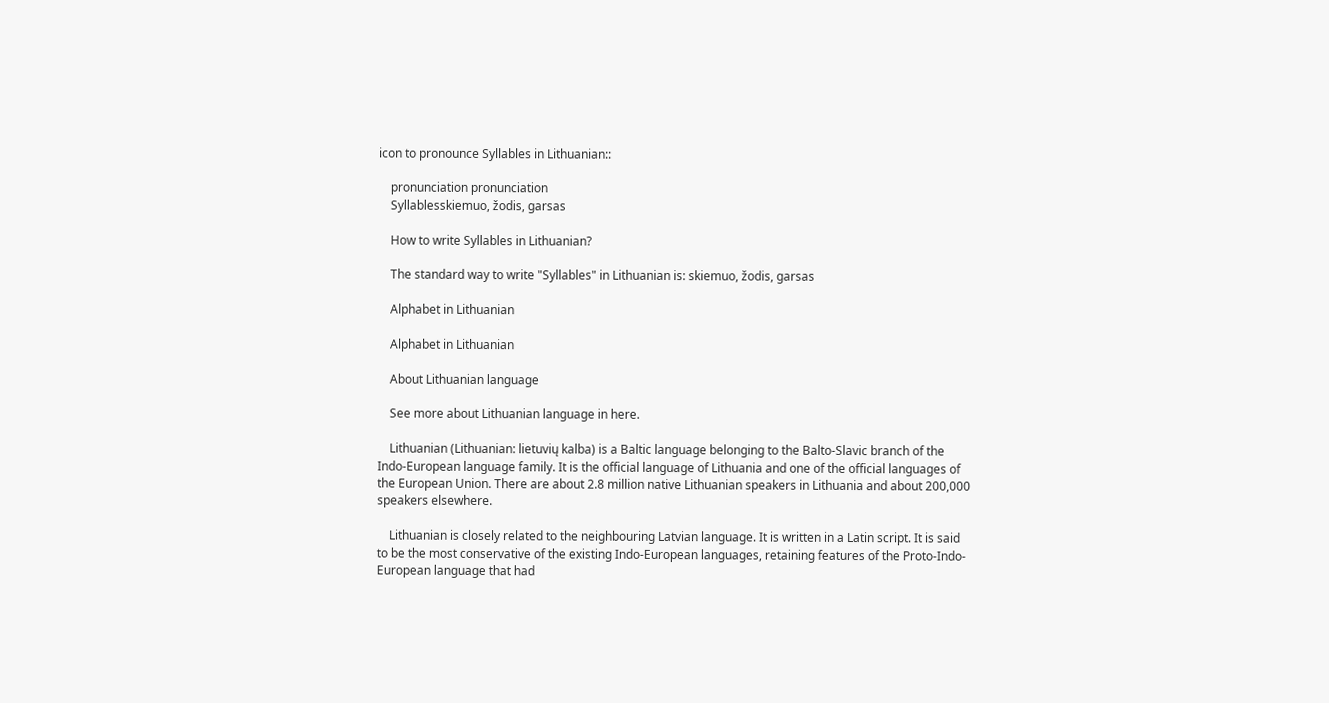icon to pronounce Syllables in Lithuanian::

    pronunciation pronunciation
    Syllablesskiemuo, žodis, garsas

    How to write Syllables in Lithuanian?

    The standard way to write "Syllables" in Lithuanian is: skiemuo, žodis, garsas

    Alphabet in Lithuanian

    Alphabet in Lithuanian

    About Lithuanian language

    See more about Lithuanian language in here.

    Lithuanian (Lithuanian: lietuvių kalba) is a Baltic language belonging to the Balto-Slavic branch of the Indo-European language family. It is the official language of Lithuania and one of the official languages of the European Union. There are about 2.8 million native Lithuanian speakers in Lithuania and about 200,000 speakers elsewhere.

    Lithuanian is closely related to the neighbouring Latvian language. It is written in a Latin script. It is said to be the most conservative of the existing Indo-European languages, retaining features of the Proto-Indo-European language that had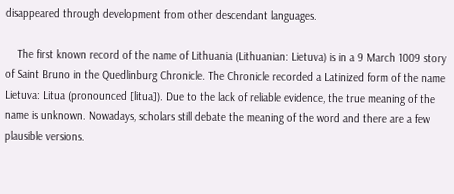disappeared through development from other descendant languages.

    The first known record of the name of Lithuania (Lithuanian: Lietuva) is in a 9 March 1009 story of Saint Bruno in the Quedlinburg Chronicle. The Chronicle recorded a Latinized form of the name Lietuva: Litua (pronounced [litua]). Due to the lack of reliable evidence, the true meaning of the name is unknown. Nowadays, scholars still debate the meaning of the word and there are a few plausible versions.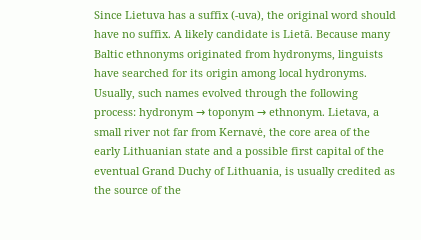Since Lietuva has a suffix (-uva), the original word should have no suffix. A likely candidate is Lietā. Because many Baltic ethnonyms originated from hydronyms, linguists have searched for its origin among local hydronyms. Usually, such names evolved through the following process: hydronym → toponym → ethnonym. Lietava, a small river not far from Kernavė, the core area of the early Lithuanian state and a possible first capital of the eventual Grand Duchy of Lithuania, is usually credited as the source of the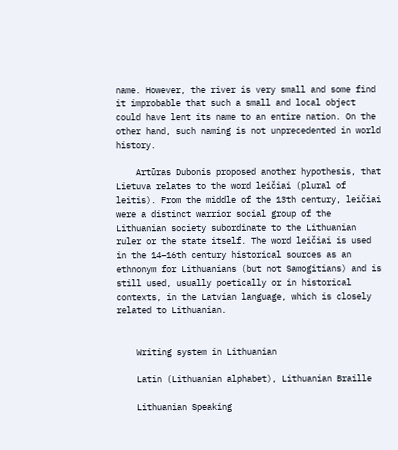name. However, the river is very small and some find it improbable that such a small and local object could have lent its name to an entire nation. On the other hand, such naming is not unprecedented in world history.

    Artūras Dubonis proposed another hypothesis, that Lietuva relates to the word leičiai (plural of leitis). From the middle of the 13th century, leičiai were a distinct warrior social group of the Lithuanian society subordinate to the Lithuanian ruler or the state itself. The word leičiai is used in the 14–16th century historical sources as an ethnonym for Lithuanians (but not Samogitians) and is still used, usually poetically or in historical contexts, in the Latvian language, which is closely related to Lithuanian.


    Writing system in Lithuanian

    Latin (Lithuanian alphabet), Lithuanian Braille

    Lithuanian Speaking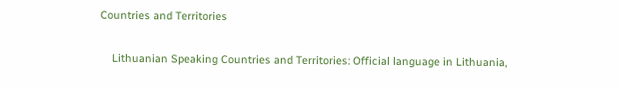Countries and Territories

    Lithuanian Speaking Countries and Territories: Official language in Lithuania,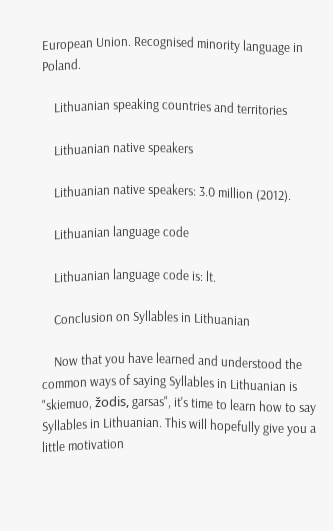European Union. Recognised minority language in Poland.

    Lithuanian speaking countries and territories

    Lithuanian native speakers

    Lithuanian native speakers: 3.0 million (2012).

    Lithuanian language code

    Lithuanian language code is: lt.

    Conclusion on Syllables in Lithuanian

    Now that you have learned and understood the common ways of saying Syllables in Lithuanian is "skiemuo, žodis, garsas", it's time to learn how to say Syllables in Lithuanian. This will hopefully give you a little motivation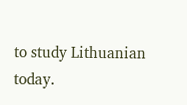to study Lithuanian today.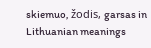skiemuo, žodis, garsas in Lithuanian meanings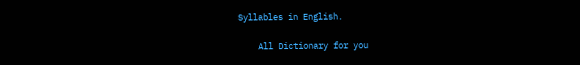Syllables in English.

    All Dictionary for you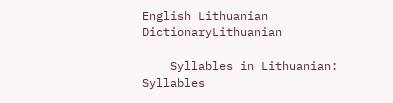English Lithuanian DictionaryLithuanian

    Syllables in Lithuanian: Syllables